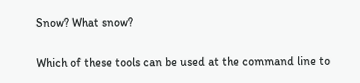Snow? What snow?

Which of these tools can be used at the command line to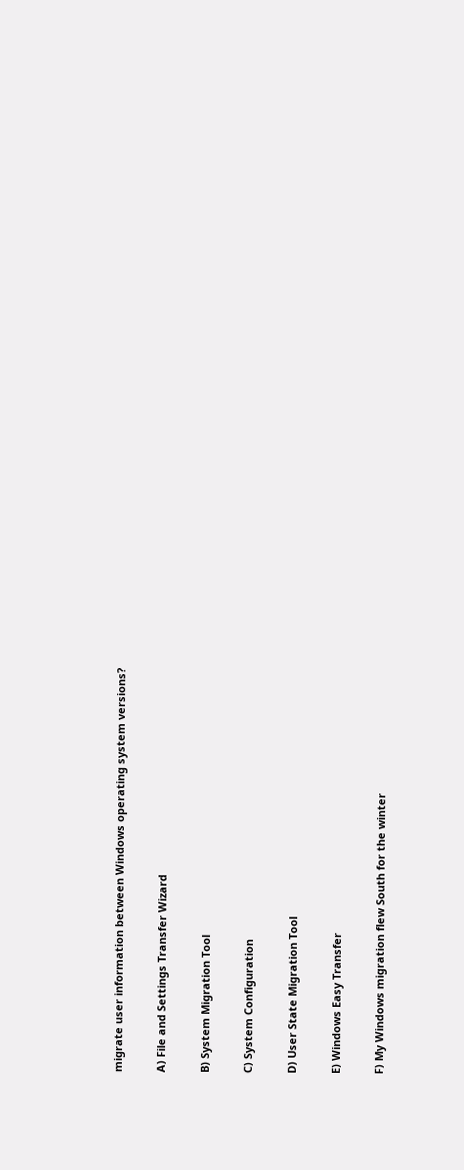migrate user information between Windows operating system versions?

A) File and Settings Transfer Wizard

B) System Migration Tool

C) System Configuration

D) User State Migration Tool

E) Windows Easy Transfer

F) My Windows migration flew South for the winter